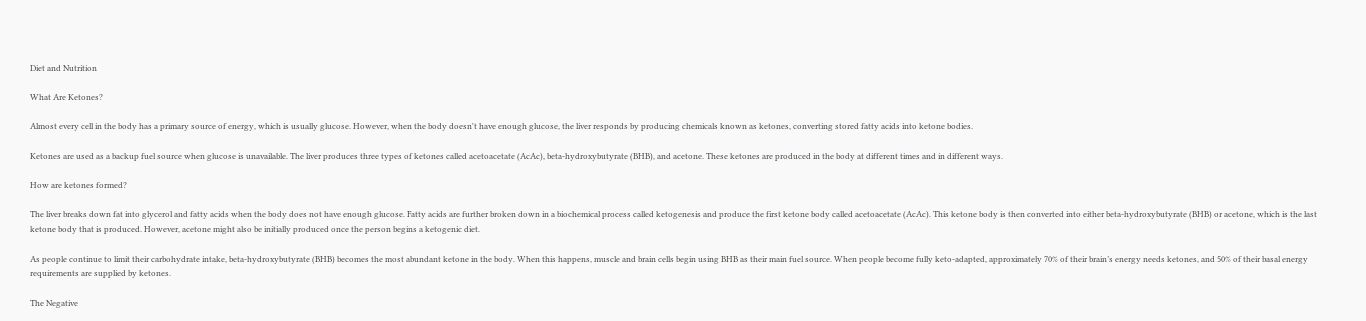Diet and Nutrition

What Are Ketones?

Almost every cell in the body has a primary source of energy, which is usually glucose. However, when the body doesn't have enough glucose, the liver responds by producing chemicals known as ketones, converting stored fatty acids into ketone bodies.

Ketones are used as a backup fuel source when glucose is unavailable. The liver produces three types of ketones called acetoacetate (AcAc), beta-hydroxybutyrate (BHB), and acetone. These ketones are produced in the body at different times and in different ways.

How are ketones formed?

The liver breaks down fat into glycerol and fatty acids when the body does not have enough glucose. Fatty acids are further broken down in a biochemical process called ketogenesis and produce the first ketone body called acetoacetate (AcAc). This ketone body is then converted into either beta-hydroxybutyrate (BHB) or acetone, which is the last ketone body that is produced. However, acetone might also be initially produced once the person begins a ketogenic diet.

As people continue to limit their carbohydrate intake, beta-hydroxybutyrate (BHB) becomes the most abundant ketone in the body. When this happens, muscle and brain cells begin using BHB as their main fuel source. When people become fully keto-adapted, approximately 70% of their brain’s energy needs ketones, and 50% of their basal energy requirements are supplied by ketones.

The Negative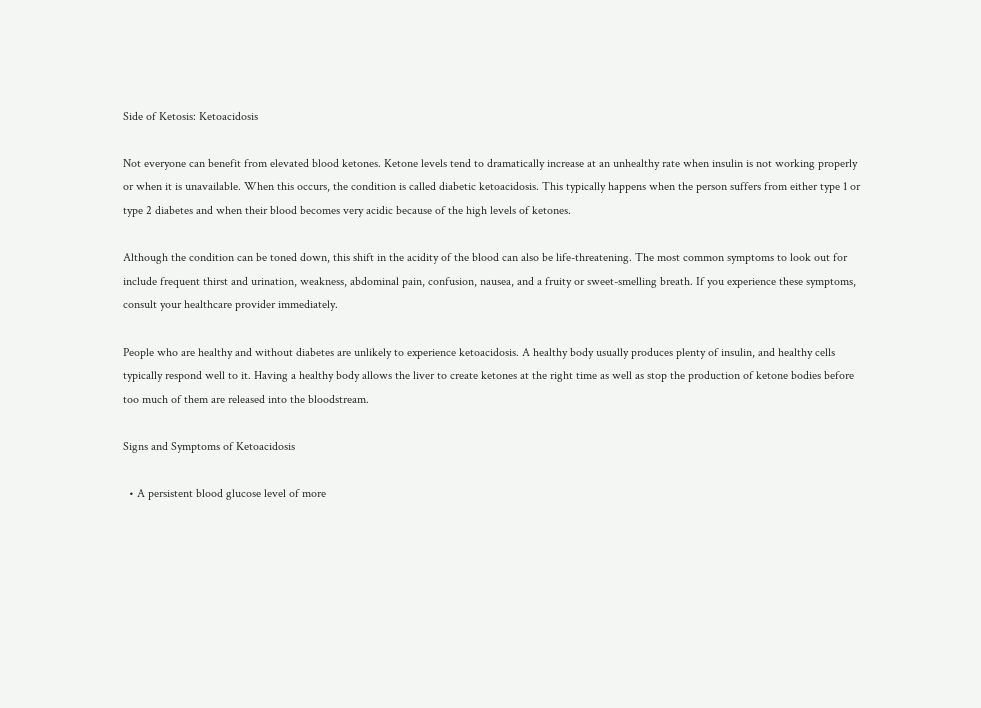Side of Ketosis: Ketoacidosis

Not everyone can benefit from elevated blood ketones. Ketone levels tend to dramatically increase at an unhealthy rate when insulin is not working properly or when it is unavailable. When this occurs, the condition is called diabetic ketoacidosis. This typically happens when the person suffers from either type 1 or type 2 diabetes and when their blood becomes very acidic because of the high levels of ketones.

Although the condition can be toned down, this shift in the acidity of the blood can also be life-threatening. The most common symptoms to look out for include frequent thirst and urination, weakness, abdominal pain, confusion, nausea, and a fruity or sweet-smelling breath. If you experience these symptoms, consult your healthcare provider immediately.

People who are healthy and without diabetes are unlikely to experience ketoacidosis. A healthy body usually produces plenty of insulin, and healthy cells typically respond well to it. Having a healthy body allows the liver to create ketones at the right time as well as stop the production of ketone bodies before too much of them are released into the bloodstream.

Signs and Symptoms of Ketoacidosis

  • A persistent blood glucose level of more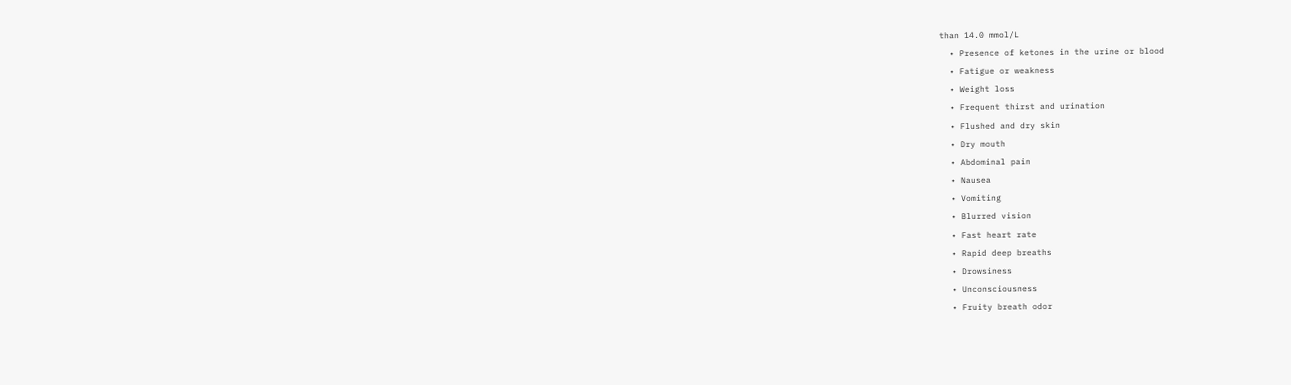than 14.0 mmol/L
  • Presence of ketones in the urine or blood
  • Fatigue or weakness
  • Weight loss
  • Frequent thirst and urination
  • Flushed and dry skin
  • Dry mouth
  • Abdominal pain
  • Nausea
  • Vomiting
  • Blurred vision
  • Fast heart rate
  • Rapid deep breaths
  • Drowsiness
  • Unconsciousness
  • Fruity breath odor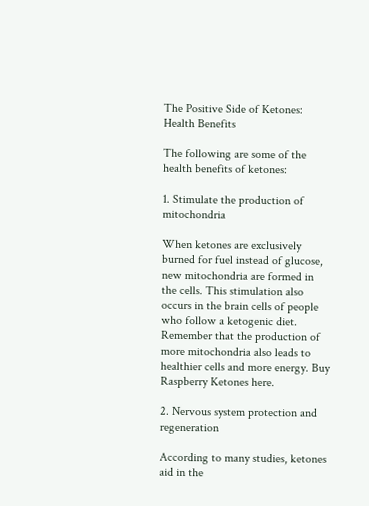The Positive Side of Ketones: Health Benefits

The following are some of the health benefits of ketones:

1. Stimulate the production of mitochondria

When ketones are exclusively burned for fuel instead of glucose, new mitochondria are formed in the cells. This stimulation also occurs in the brain cells of people who follow a ketogenic diet. Remember that the production of more mitochondria also leads to healthier cells and more energy. Buy Raspberry Ketones here.

2. Nervous system protection and regeneration

According to many studies, ketones aid in the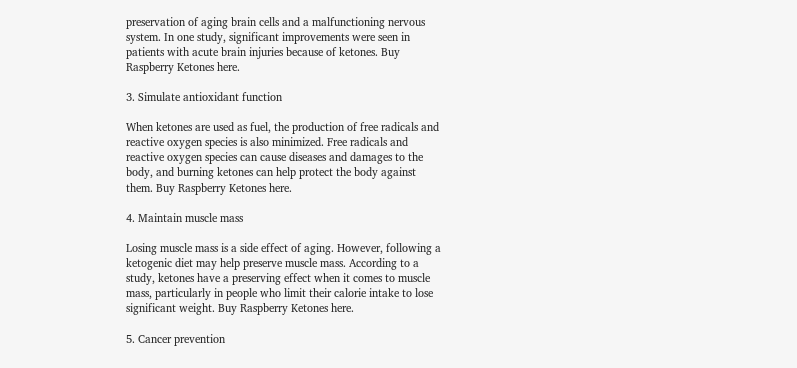preservation of aging brain cells and a malfunctioning nervous system. In one study, significant improvements were seen in patients with acute brain injuries because of ketones. Buy Raspberry Ketones here.

3. Simulate antioxidant function

When ketones are used as fuel, the production of free radicals and reactive oxygen species is also minimized. Free radicals and reactive oxygen species can cause diseases and damages to the body, and burning ketones can help protect the body against them. Buy Raspberry Ketones here.

4. Maintain muscle mass

Losing muscle mass is a side effect of aging. However, following a ketogenic diet may help preserve muscle mass. According to a study, ketones have a preserving effect when it comes to muscle mass, particularly in people who limit their calorie intake to lose significant weight. Buy Raspberry Ketones here.

5. Cancer prevention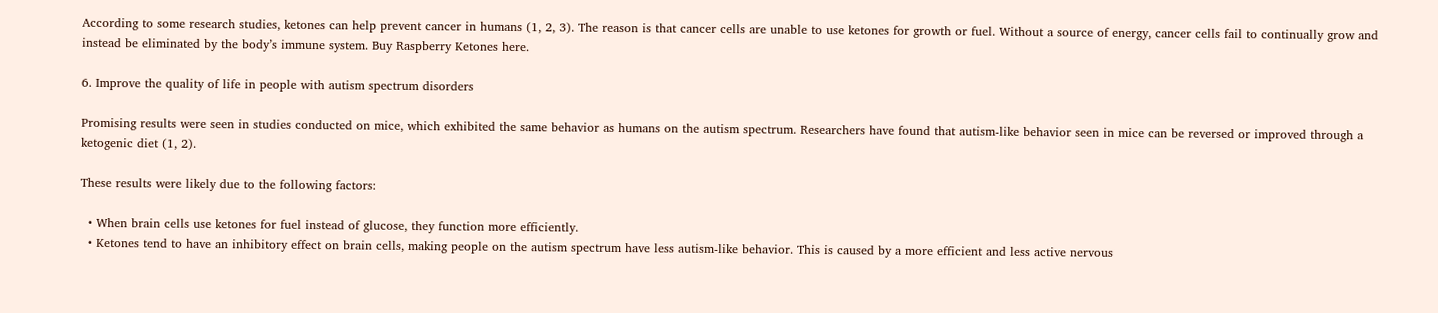According to some research studies, ketones can help prevent cancer in humans (1, 2, 3). The reason is that cancer cells are unable to use ketones for growth or fuel. Without a source of energy, cancer cells fail to continually grow and instead be eliminated by the body’s immune system. Buy Raspberry Ketones here.

6. Improve the quality of life in people with autism spectrum disorders

Promising results were seen in studies conducted on mice, which exhibited the same behavior as humans on the autism spectrum. Researchers have found that autism-like behavior seen in mice can be reversed or improved through a ketogenic diet (1, 2).

These results were likely due to the following factors:

  • When brain cells use ketones for fuel instead of glucose, they function more efficiently.
  • Ketones tend to have an inhibitory effect on brain cells, making people on the autism spectrum have less autism-like behavior. This is caused by a more efficient and less active nervous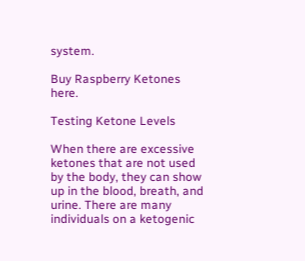system.

Buy Raspberry Ketones here.

Testing Ketone Levels

When there are excessive ketones that are not used by the body, they can show up in the blood, breath, and urine. There are many individuals on a ketogenic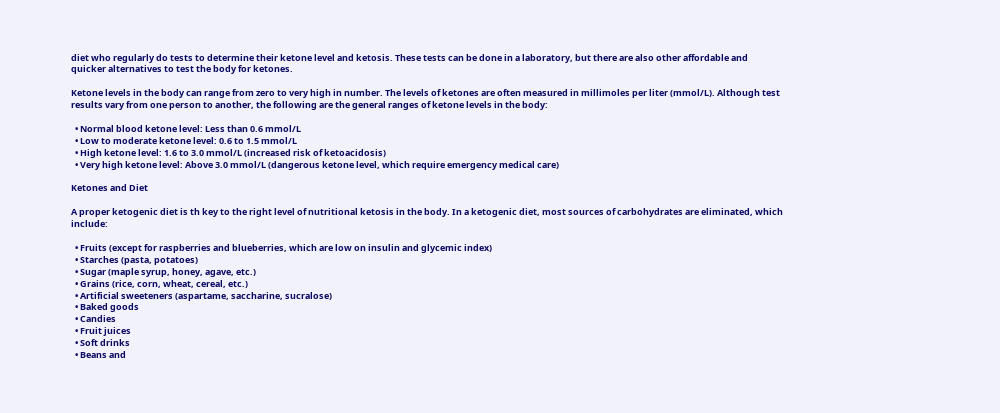diet who regularly do tests to determine their ketone level and ketosis. These tests can be done in a laboratory, but there are also other affordable and quicker alternatives to test the body for ketones.

Ketone levels in the body can range from zero to very high in number. The levels of ketones are often measured in millimoles per liter (mmol/L). Although test results vary from one person to another, the following are the general ranges of ketone levels in the body:

  • Normal blood ketone level: Less than 0.6 mmol/L
  • Low to moderate ketone level: 0.6 to 1.5 mmol/L
  • High ketone level: 1.6 to 3.0 mmol/L (increased risk of ketoacidosis)
  • Very high ketone level: Above 3.0 mmol/L (dangerous ketone level, which require emergency medical care)

Ketones and Diet

A proper ketogenic diet is th key to the right level of nutritional ketosis in the body. In a ketogenic diet, most sources of carbohydrates are eliminated, which include:

  • Fruits (except for raspberries and blueberries, which are low on insulin and glycemic index)
  • Starches (pasta, potatoes)
  • Sugar (maple syrup, honey, agave, etc.)
  • Grains (rice, corn, wheat, cereal, etc.)
  • Artificial sweeteners (aspartame, saccharine, sucralose)
  • Baked goods
  • Candies
  • Fruit juices
  • Soft drinks
  • Beans and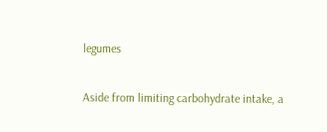legumes

Aside from limiting carbohydrate intake, a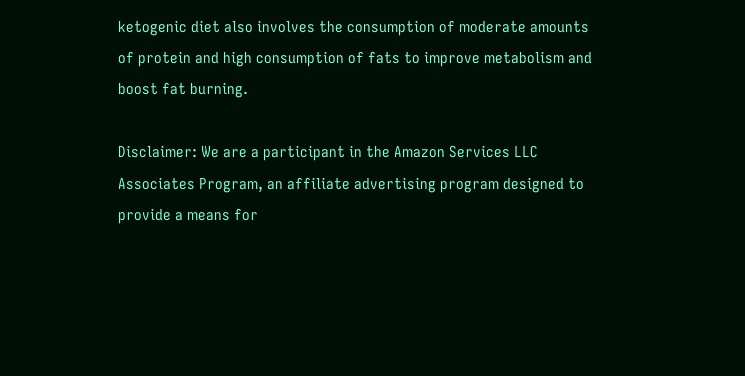ketogenic diet also involves the consumption of moderate amounts of protein and high consumption of fats to improve metabolism and boost fat burning.

Disclaimer: We are a participant in the Amazon Services LLC Associates Program, an affiliate advertising program designed to provide a means for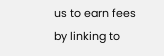us to earn fees by linking to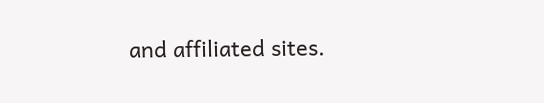and affiliated sites.